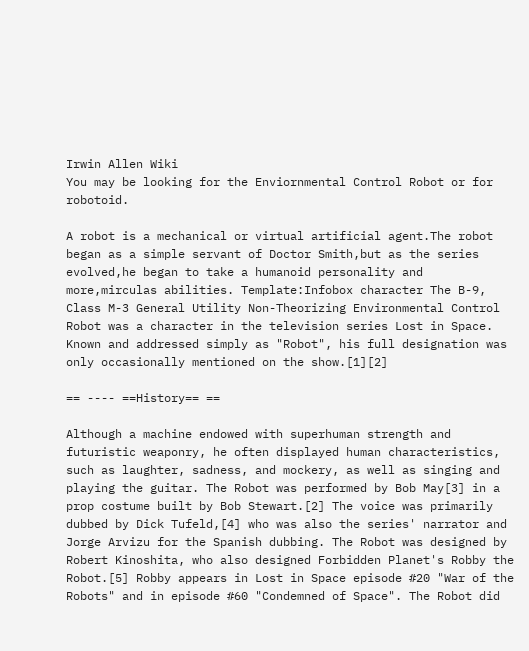Irwin Allen Wiki
You may be looking for the Enviornmental Control Robot or for robotoid.

A robot is a mechanical or virtual artificial agent.The robot began as a simple servant of Doctor Smith,but as the series evolved,he began to take a humanoid personality and more,mirculas abilities. Template:Infobox character The B-9, Class M-3 General Utility Non-Theorizing Environmental Control Robot was a character in the television series Lost in Space. Known and addressed simply as "Robot", his full designation was only occasionally mentioned on the show.[1][2]

== ---- ==History== ==

Although a machine endowed with superhuman strength and futuristic weaponry, he often displayed human characteristics, such as laughter, sadness, and mockery, as well as singing and playing the guitar. The Robot was performed by Bob May[3] in a prop costume built by Bob Stewart.[2] The voice was primarily dubbed by Dick Tufeld,[4] who was also the series' narrator and Jorge Arvizu for the Spanish dubbing. The Robot was designed by Robert Kinoshita, who also designed Forbidden Planet's Robby the Robot.[5] Robby appears in Lost in Space episode #20 "War of the Robots" and in episode #60 "Condemned of Space". The Robot did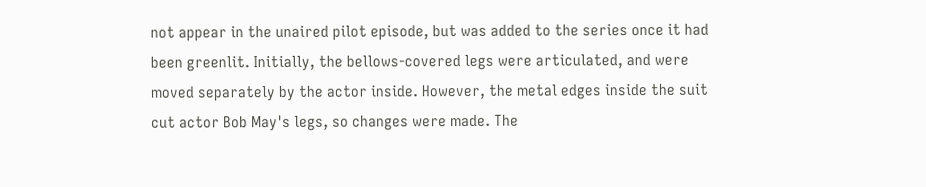not appear in the unaired pilot episode, but was added to the series once it had been greenlit. Initially, the bellows-covered legs were articulated, and were moved separately by the actor inside. However, the metal edges inside the suit cut actor Bob May's legs, so changes were made. The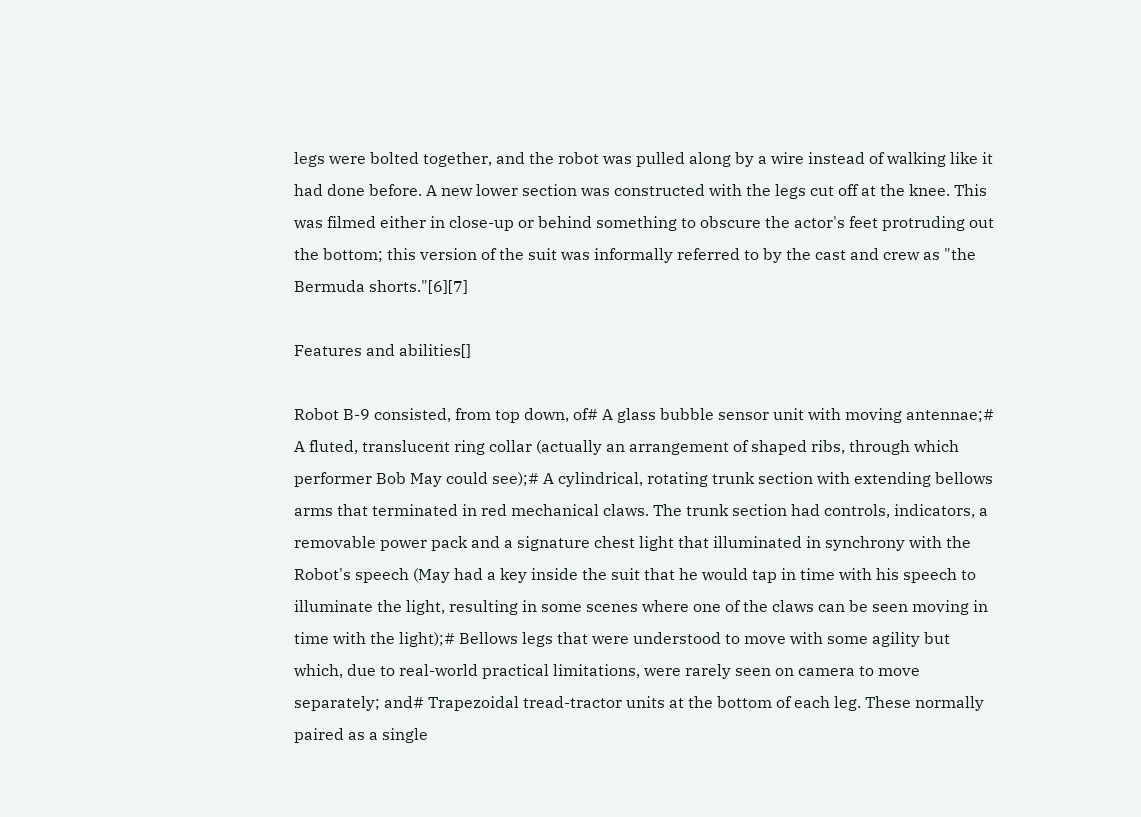legs were bolted together, and the robot was pulled along by a wire instead of walking like it had done before. A new lower section was constructed with the legs cut off at the knee. This was filmed either in close-up or behind something to obscure the actor's feet protruding out the bottom; this version of the suit was informally referred to by the cast and crew as "the Bermuda shorts."[6][7]

Features and abilities[]

Robot B-9 consisted, from top down, of# A glass bubble sensor unit with moving antennae;# A fluted, translucent ring collar (actually an arrangement of shaped ribs, through which performer Bob May could see);# A cylindrical, rotating trunk section with extending bellows arms that terminated in red mechanical claws. The trunk section had controls, indicators, a removable power pack and a signature chest light that illuminated in synchrony with the Robot's speech (May had a key inside the suit that he would tap in time with his speech to illuminate the light, resulting in some scenes where one of the claws can be seen moving in time with the light);# Bellows legs that were understood to move with some agility but which, due to real-world practical limitations, were rarely seen on camera to move separately; and# Trapezoidal tread-tractor units at the bottom of each leg. These normally paired as a single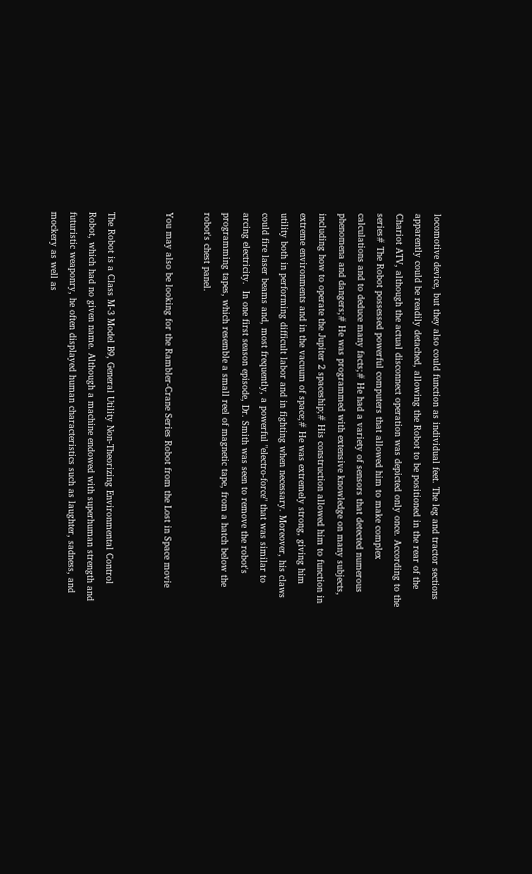locomotive device, but they also could function as individual feet. The leg and tractor sections apparently could be readily detached, allowing the Robot to be positioned in the rear of the Chariot ATV, although the actual disconnect operation was depicted only once. According to the series# The Robot possessed powerful computers that allowed him to make complex calculations and to deduce many facts;# He had a variety of sensors that detected numerous phenomena and dangers;# He was programmed with extensive knowledge on many subjects, including how to operate the Jupiter 2 spaceship;# His construction allowed him to function in extreme environments and in the vacuum of space;# He was extremely strong, giving him utility both in performing difficult labor and in fighting when necessary. Moreover, his claws could fire laser beams and, most frequently, a powerful "electro-force" that was similar to arcing electricity.  In one first season episode, Dr. Smith was seen to remove the robot's programming tapes, which resemble a small reel of magnetic tape, from a hatch below the robot's chest panel.

You may also be looking for the Rambler-Crane Series Robot from the Lost in Space movie


The Robot is a Class M-3 Model B9, General Utility Non-Theorizing Environmental Control Robot, which had no given name. Although a machine endowed with superhuman strength and futuristic weaponry, he often displayed human characteristics such as laughter, sadness, and mockery as well as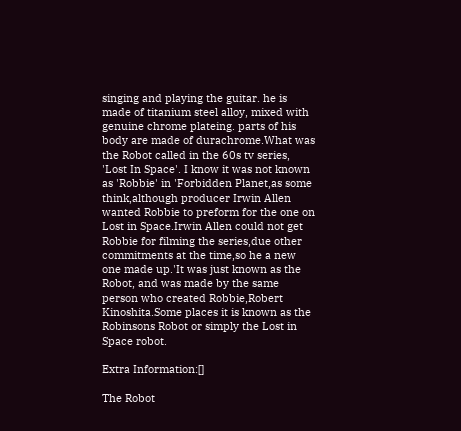singing and playing the guitar. he is made of titanium steel alloy, mixed with genuine chrome plateing. parts of his body are made of durachrome.What was the Robot called in the 60s tv series, 'Lost In Space'. I know it was not known as 'Robbie' in 'Forbidden Planet,as some think,although producer Irwin Allen wanted Robbie to preform for the one on Lost in Space.Irwin Allen could not get Robbie for filming the series,due other commitments at the time,so he a new one made up.'It was just known as the Robot, and was made by the same person who created Robbie,Robert Kinoshita.Some places it is known as the Robinsons Robot or simply the Lost in Space robot.

Extra Information:[]

The Robot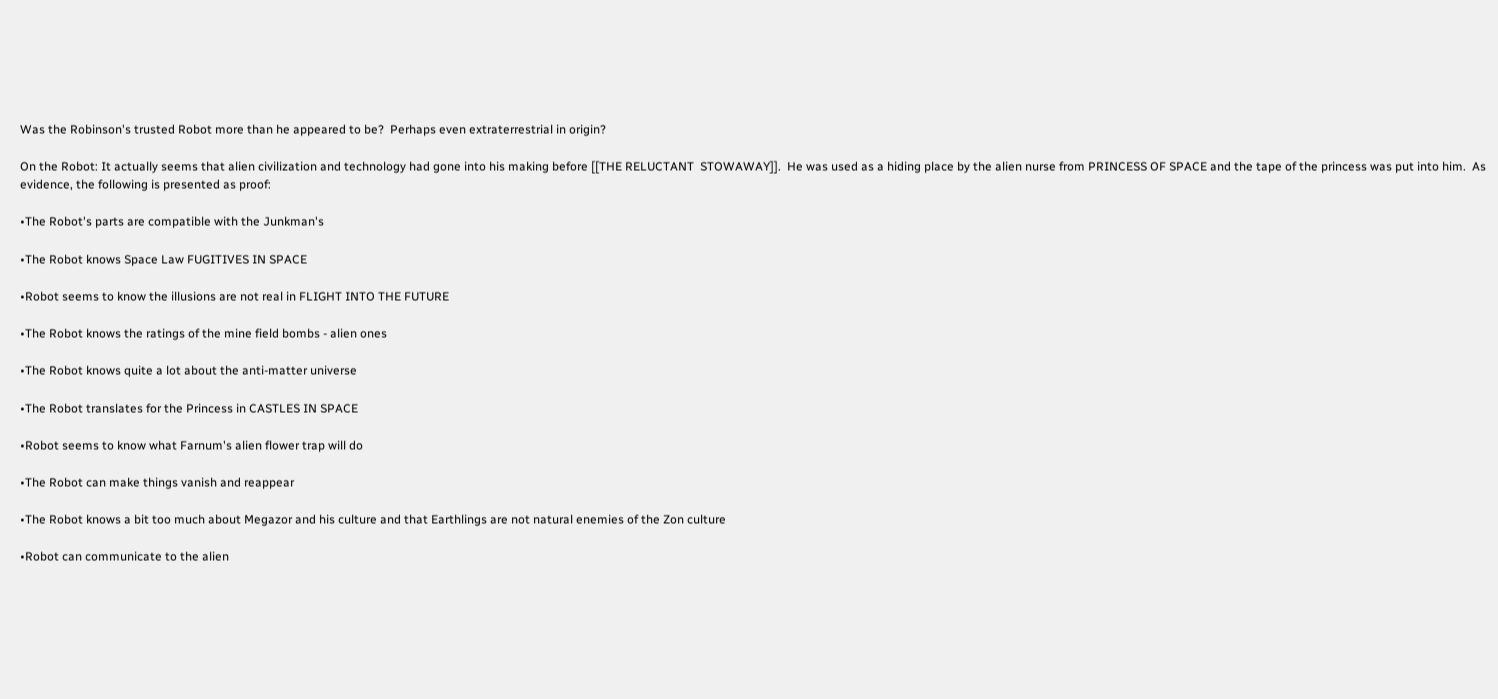Was the Robinson's trusted Robot more than he appeared to be?  Perhaps even extraterrestrial in origin?

On the Robot: It actually seems that alien civilization and technology had gone into his making before [[THE RELUCTANT  STOWAWAY]].  He was used as a hiding place by the alien nurse from PRINCESS OF SPACE and the tape of the princess was put into him.  As evidence, the following is presented as proof:

•The Robot's parts are compatible with the Junkman's

•The Robot knows Space Law FUGITIVES IN SPACE

•Robot seems to know the illusions are not real in FLIGHT INTO THE FUTURE

•The Robot knows the ratings of the mine field bombs - alien ones

•The Robot knows quite a lot about the anti-matter universe

•The Robot translates for the Princess in CASTLES IN SPACE

•Robot seems to know what Farnum's alien flower trap will do

•The Robot can make things vanish and reappear

•The Robot knows a bit too much about Megazor and his culture and that Earthlings are not natural enemies of the Zon culture

•Robot can communicate to the alien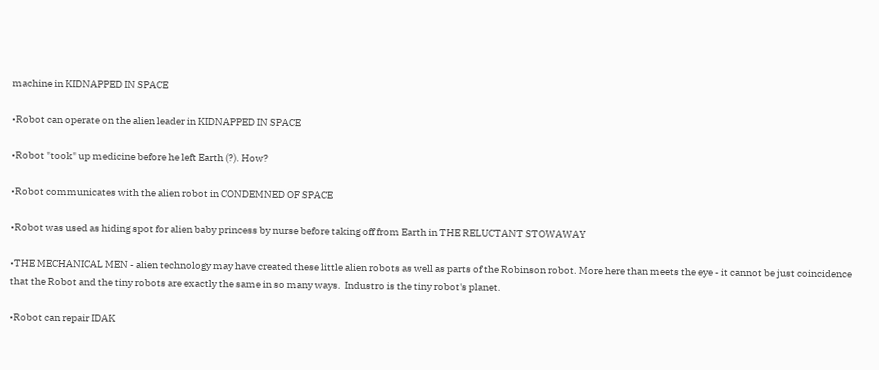machine in KIDNAPPED IN SPACE

•Robot can operate on the alien leader in KIDNAPPED IN SPACE

•Robot "took" up medicine before he left Earth (?). How?

•Robot communicates with the alien robot in CONDEMNED OF SPACE

•Robot was used as hiding spot for alien baby princess by nurse before taking off from Earth in THE RELUCTANT STOWAWAY

•THE MECHANICAL MEN - alien technology may have created these little alien robots as well as parts of the Robinson robot. More here than meets the eye - it cannot be just coincidence that the Robot and the tiny robots are exactly the same in so many ways.  Industro is the tiny robot's planet.

•Robot can repair IDAK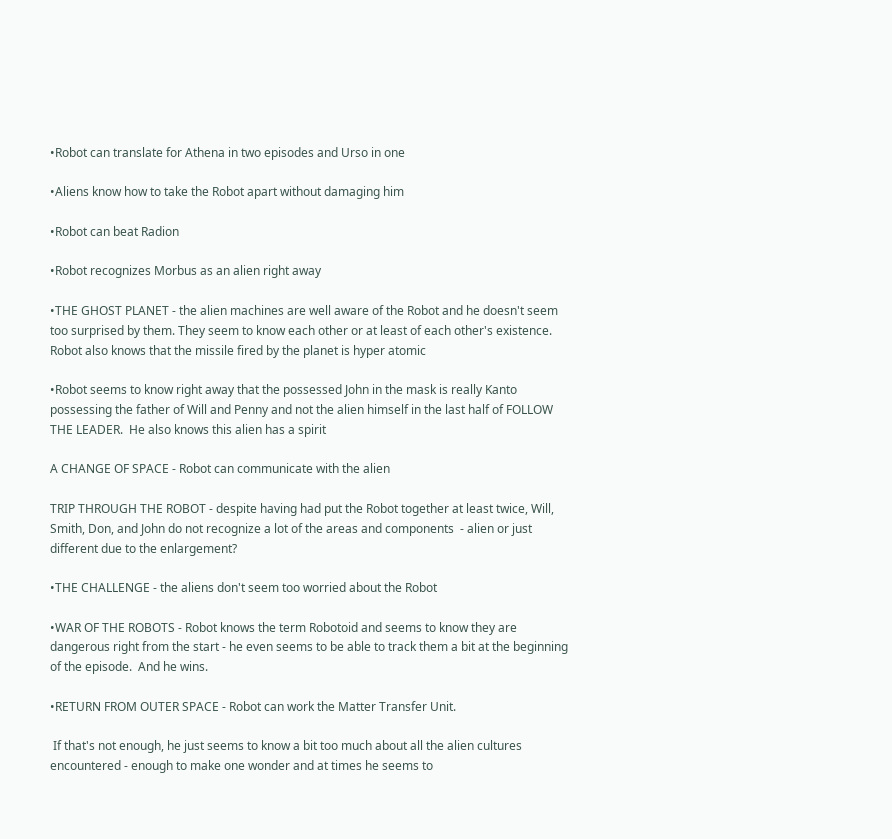•Robot can translate for Athena in two episodes and Urso in one

•Aliens know how to take the Robot apart without damaging him

•Robot can beat Radion

•Robot recognizes Morbus as an alien right away

•THE GHOST PLANET - the alien machines are well aware of the Robot and he doesn't seem too surprised by them. They seem to know each other or at least of each other's existence. Robot also knows that the missile fired by the planet is hyper atomic

•Robot seems to know right away that the possessed John in the mask is really Kanto possessing the father of Will and Penny and not the alien himself in the last half of FOLLOW THE LEADER.  He also knows this alien has a spirit

A CHANGE OF SPACE - Robot can communicate with the alien

TRIP THROUGH THE ROBOT - despite having had put the Robot together at least twice, Will, Smith, Don, and John do not recognize a lot of the areas and components  - alien or just different due to the enlargement?

•THE CHALLENGE - the aliens don't seem too worried about the Robot

•WAR OF THE ROBOTS - Robot knows the term Robotoid and seems to know they are dangerous right from the start - he even seems to be able to track them a bit at the beginning of the episode.  And he wins.

•RETURN FROM OUTER SPACE - Robot can work the Matter Transfer Unit.

 If that's not enough, he just seems to know a bit too much about all the alien cultures encountered - enough to make one wonder and at times he seems to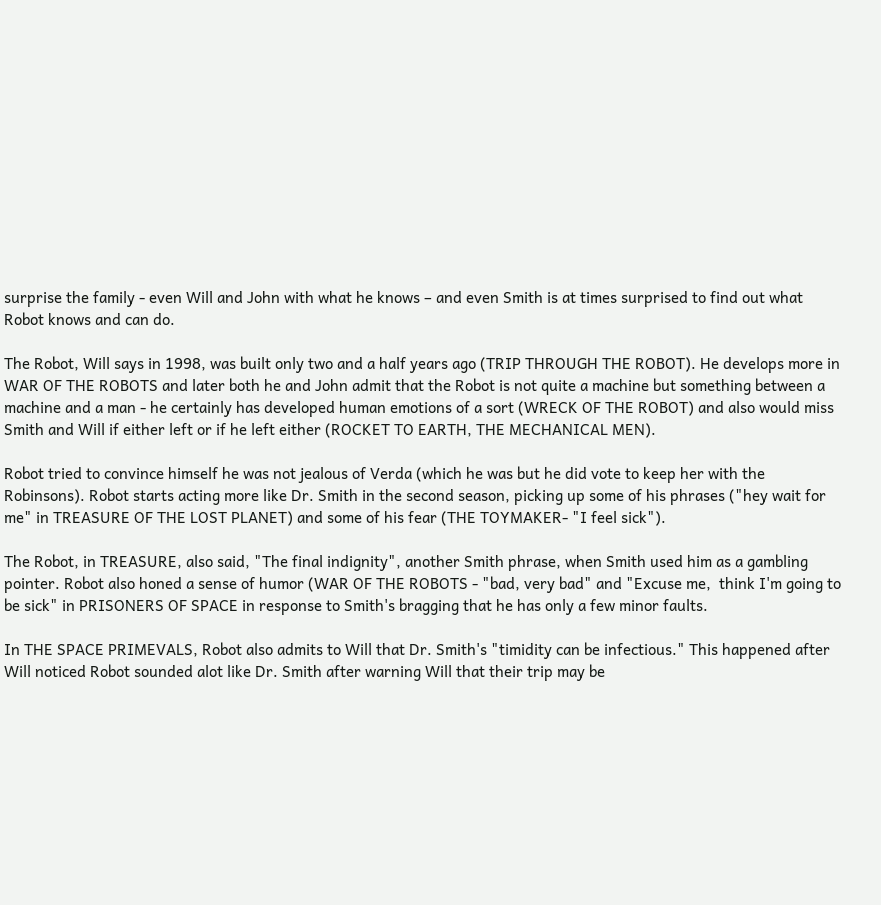surprise the family - even Will and John with what he knows – and even Smith is at times surprised to find out what Robot knows and can do.

The Robot, Will says in 1998, was built only two and a half years ago (TRIP THROUGH THE ROBOT). He develops more in WAR OF THE ROBOTS and later both he and John admit that the Robot is not quite a machine but something between a machine and a man - he certainly has developed human emotions of a sort (WRECK OF THE ROBOT) and also would miss Smith and Will if either left or if he left either (ROCKET TO EARTH, THE MECHANICAL MEN).

Robot tried to convince himself he was not jealous of Verda (which he was but he did vote to keep her with the Robinsons). Robot starts acting more like Dr. Smith in the second season, picking up some of his phrases ("hey wait for me" in TREASURE OF THE LOST PLANET) and some of his fear (THE TOYMAKER- "I feel sick").

The Robot, in TREASURE, also said, "The final indignity", another Smith phrase, when Smith used him as a gambling pointer. Robot also honed a sense of humor (WAR OF THE ROBOTS - "bad, very bad" and "Excuse me,  think I'm going to be sick" in PRISONERS OF SPACE in response to Smith's bragging that he has only a few minor faults.

In THE SPACE PRIMEVALS, Robot also admits to Will that Dr. Smith's "timidity can be infectious." This happened after Will noticed Robot sounded alot like Dr. Smith after warning Will that their trip may be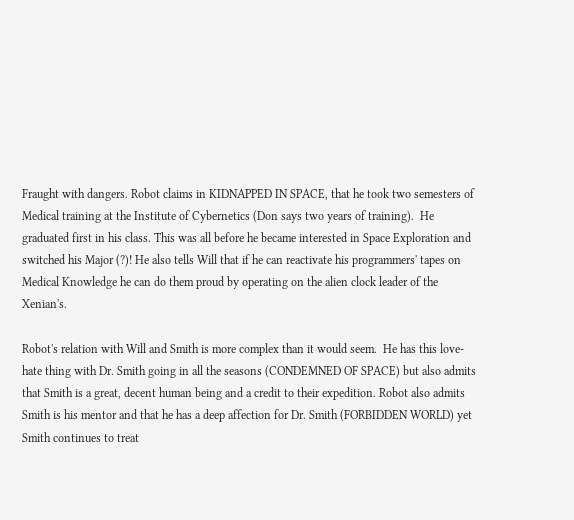Fraught with dangers. Robot claims in KIDNAPPED IN SPACE, that he took two semesters of Medical training at the Institute of Cybernetics (Don says two years of training).  He graduated first in his class. This was all before he became interested in Space Exploration and switched his Major (?)! He also tells Will that if he can reactivate his programmers' tapes on Medical Knowledge he can do them proud by operating on the alien clock leader of the Xenian's.

Robot's relation with Will and Smith is more complex than it would seem.  He has this love-hate thing with Dr. Smith going in all the seasons (CONDEMNED OF SPACE) but also admits that Smith is a great, decent human being and a credit to their expedition. Robot also admits Smith is his mentor and that he has a deep affection for Dr. Smith (FORBIDDEN WORLD) yet Smith continues to treat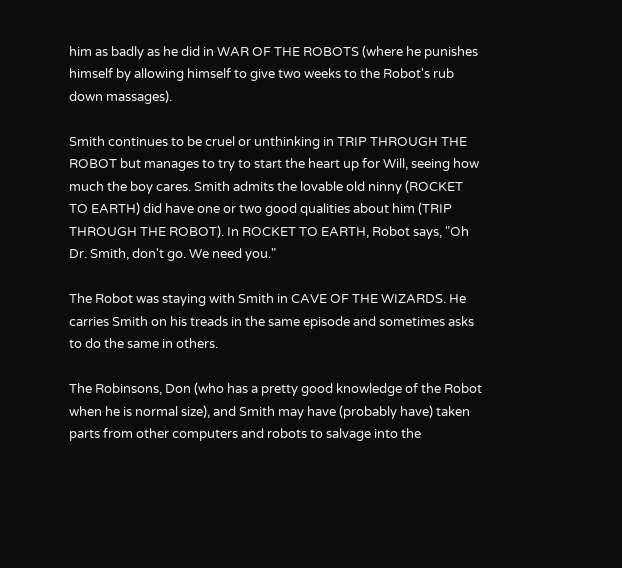him as badly as he did in WAR OF THE ROBOTS (where he punishes himself by allowing himself to give two weeks to the Robot's rub down massages).

Smith continues to be cruel or unthinking in TRIP THROUGH THE ROBOT but manages to try to start the heart up for Will, seeing how much the boy cares. Smith admits the lovable old ninny (ROCKET TO EARTH) did have one or two good qualities about him (TRIP THROUGH THE ROBOT). In ROCKET TO EARTH, Robot says, "Oh Dr. Smith, don't go. We need you."

The Robot was staying with Smith in CAVE OF THE WIZARDS. He carries Smith on his treads in the same episode and sometimes asks to do the same in others.

The Robinsons, Don (who has a pretty good knowledge of the Robot when he is normal size), and Smith may have (probably have) taken parts from other computers and robots to salvage into the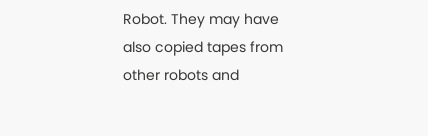Robot. They may have also copied tapes from other robots and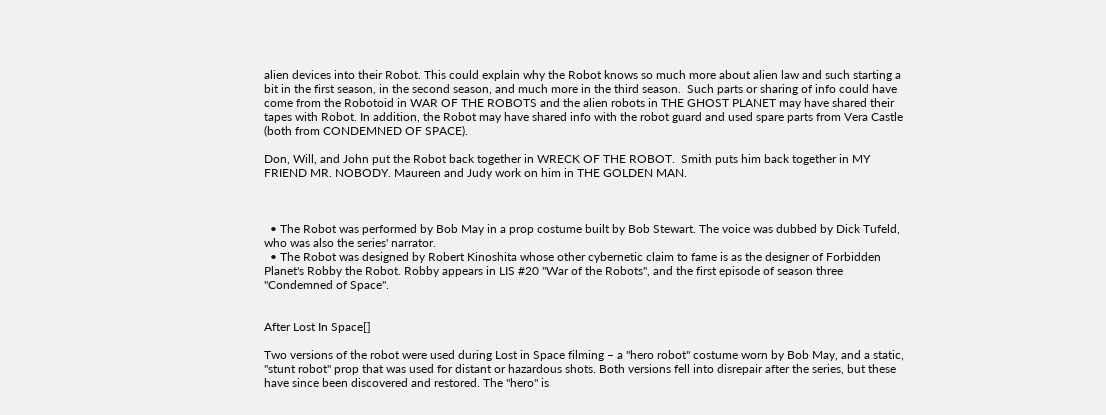alien devices into their Robot. This could explain why the Robot knows so much more about alien law and such starting a bit in the first season, in the second season, and much more in the third season.  Such parts or sharing of info could have come from the Robotoid in WAR OF THE ROBOTS and the alien robots in THE GHOST PLANET may have shared their tapes with Robot. In addition, the Robot may have shared info with the robot guard and used spare parts from Vera Castle (both from CONDEMNED OF SPACE).

Don, Will, and John put the Robot back together in WRECK OF THE ROBOT.  Smith puts him back together in MY FRIEND MR. NOBODY. Maureen and Judy work on him in THE GOLDEN MAN.



  • The Robot was performed by Bob May in a prop costume built by Bob Stewart. The voice was dubbed by Dick Tufeld, who was also the series' narrator.
  • The Robot was designed by Robert Kinoshita whose other cybernetic claim to fame is as the designer of Forbidden Planet's Robby the Robot. Robby appears in LIS #20 "War of the Robots", and the first episode of season three "Condemned of Space".


After Lost In Space[]

Two versions of the robot were used during Lost in Space filming – a "hero robot" costume worn by Bob May, and a static, "stunt robot" prop that was used for distant or hazardous shots. Both versions fell into disrepair after the series, but these have since been discovered and restored. The "hero" is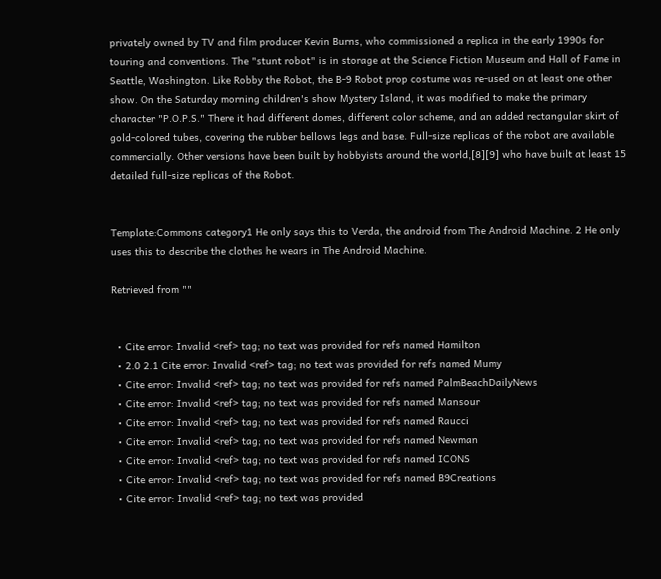privately owned by TV and film producer Kevin Burns, who commissioned a replica in the early 1990s for touring and conventions. The "stunt robot" is in storage at the Science Fiction Museum and Hall of Fame in Seattle, Washington. Like Robby the Robot, the B-9 Robot prop costume was re-used on at least one other show. On the Saturday morning children's show Mystery Island, it was modified to make the primary character "P.O.P.S." There it had different domes, different color scheme, and an added rectangular skirt of gold-colored tubes, covering the rubber bellows legs and base. Full-size replicas of the robot are available commercially. Other versions have been built by hobbyists around the world,[8][9] who have built at least 15 detailed full-size replicas of the Robot.


Template:Commons category1 He only says this to Verda, the android from The Android Machine. 2 He only uses this to describe the clothes he wears in The Android Machine.

Retrieved from ""


  • Cite error: Invalid <ref> tag; no text was provided for refs named Hamilton
  • 2.0 2.1 Cite error: Invalid <ref> tag; no text was provided for refs named Mumy
  • Cite error: Invalid <ref> tag; no text was provided for refs named PalmBeachDailyNews
  • Cite error: Invalid <ref> tag; no text was provided for refs named Mansour
  • Cite error: Invalid <ref> tag; no text was provided for refs named Raucci
  • Cite error: Invalid <ref> tag; no text was provided for refs named Newman
  • Cite error: Invalid <ref> tag; no text was provided for refs named ICONS
  • Cite error: Invalid <ref> tag; no text was provided for refs named B9Creations
  • Cite error: Invalid <ref> tag; no text was provided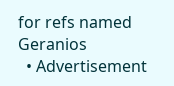for refs named Geranios
  • Advertisement